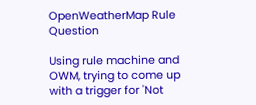OpenWeatherMap Rule Question

Using rule machine and OWM, trying to come up with a trigger for 'Not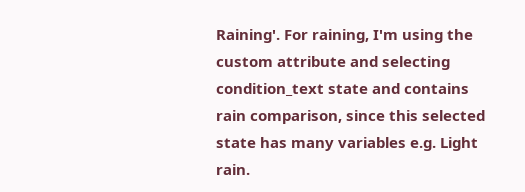Raining'. For raining, I'm using the custom attribute and selecting condition_text state and contains rain comparison, since this selected state has many variables e.g. Light rain.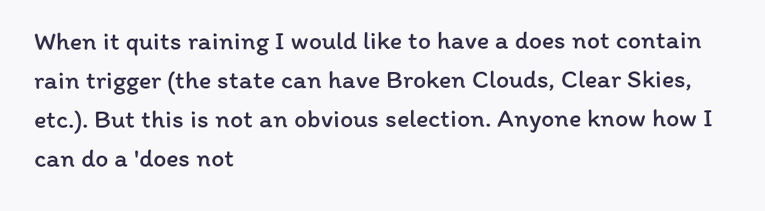When it quits raining I would like to have a does not contain rain trigger (the state can have Broken Clouds, Clear Skies, etc.). But this is not an obvious selection. Anyone know how I can do a 'does not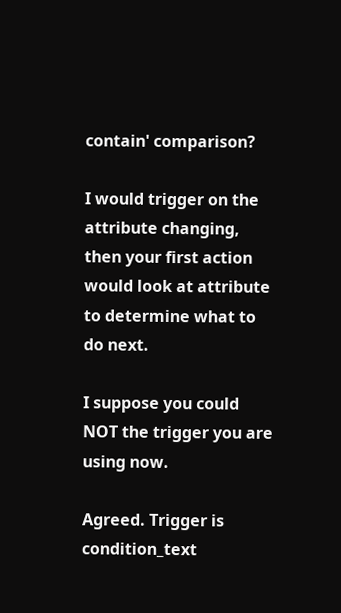contain' comparison?

I would trigger on the attribute changing, then your first action would look at attribute to determine what to do next.

I suppose you could NOT the trigger you are using now.

Agreed. Trigger is condition_text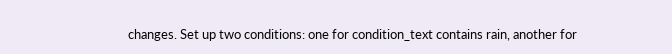changes. Set up two conditions: one for condition_text contains rain, another for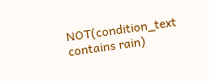NOT(condition_text contains rain)